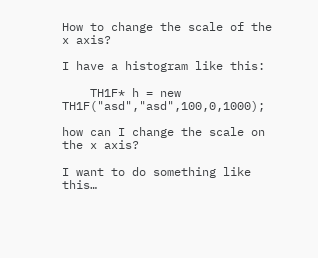How to change the scale of the x axis?

I have a histogram like this:

    TH1F* h = new TH1F("asd","asd",100,0,1000);

how can I change the scale on the x axis?

I want to do something like this…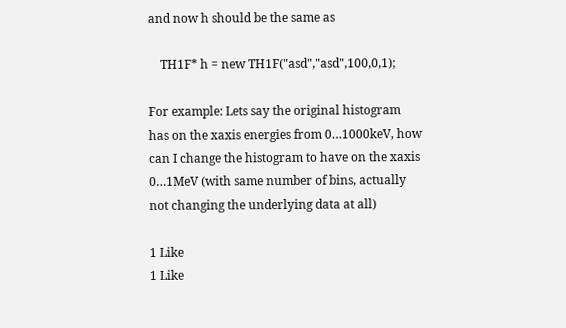and now h should be the same as

    TH1F* h = new TH1F("asd","asd",100,0,1);

For example: Lets say the original histogram has on the xaxis energies from 0…1000keV, how can I change the histogram to have on the xaxis 0…1MeV (with same number of bins, actually not changing the underlying data at all)

1 Like
1 Like